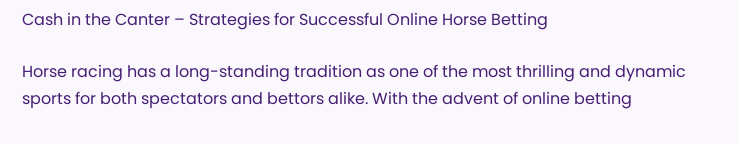Cash in the Canter – Strategies for Successful Online Horse Betting

Horse racing has a long-standing tradition as one of the most thrilling and dynamic sports for both spectators and bettors alike. With the advent of online betting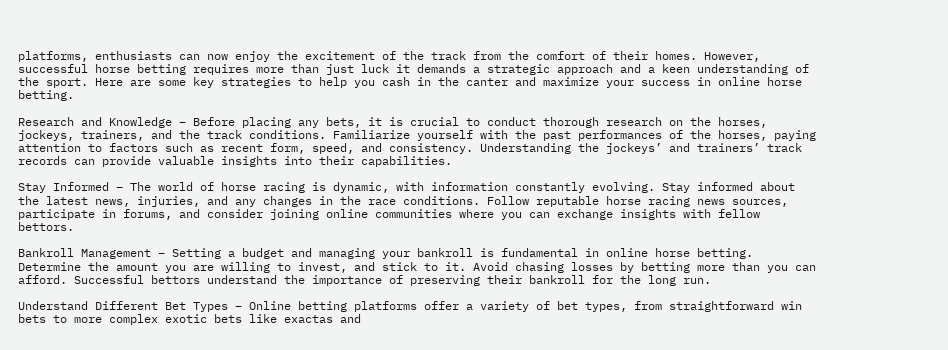platforms, enthusiasts can now enjoy the excitement of the track from the comfort of their homes. However, successful horse betting requires more than just luck it demands a strategic approach and a keen understanding of the sport. Here are some key strategies to help you cash in the canter and maximize your success in online horse betting.

Research and Knowledge – Before placing any bets, it is crucial to conduct thorough research on the horses, jockeys, trainers, and the track conditions. Familiarize yourself with the past performances of the horses, paying attention to factors such as recent form, speed, and consistency. Understanding the jockeys’ and trainers’ track records can provide valuable insights into their capabilities.

Stay Informed – The world of horse racing is dynamic, with information constantly evolving. Stay informed about the latest news, injuries, and any changes in the race conditions. Follow reputable horse racing news sources, participate in forums, and consider joining online communities where you can exchange insights with fellow bettors.

Bankroll Management – Setting a budget and managing your bankroll is fundamental in online horse betting. Determine the amount you are willing to invest, and stick to it. Avoid chasing losses by betting more than you can afford. Successful bettors understand the importance of preserving their bankroll for the long run.

Understand Different Bet Types – Online betting platforms offer a variety of bet types, from straightforward win bets to more complex exotic bets like exactas and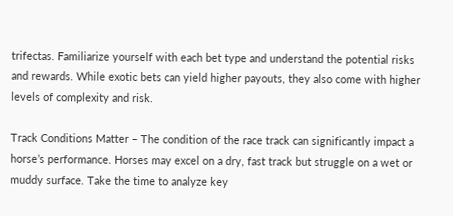trifectas. Familiarize yourself with each bet type and understand the potential risks and rewards. While exotic bets can yield higher payouts, they also come with higher levels of complexity and risk.

Track Conditions Matter – The condition of the race track can significantly impact a horse’s performance. Horses may excel on a dry, fast track but struggle on a wet or muddy surface. Take the time to analyze key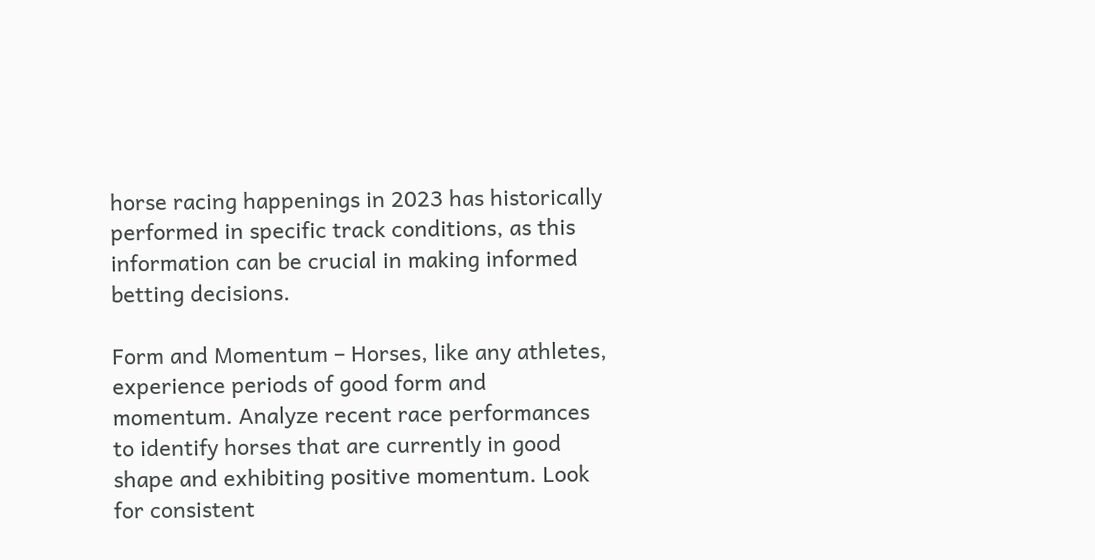horse racing happenings in 2023 has historically performed in specific track conditions, as this information can be crucial in making informed betting decisions.

Form and Momentum – Horses, like any athletes, experience periods of good form and momentum. Analyze recent race performances to identify horses that are currently in good shape and exhibiting positive momentum. Look for consistent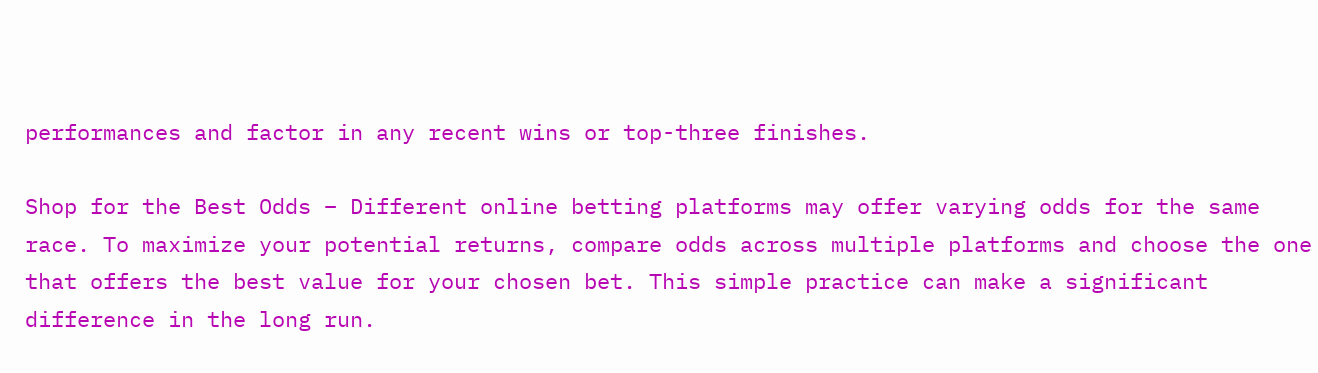performances and factor in any recent wins or top-three finishes.

Shop for the Best Odds – Different online betting platforms may offer varying odds for the same race. To maximize your potential returns, compare odds across multiple platforms and choose the one that offers the best value for your chosen bet. This simple practice can make a significant difference in the long run.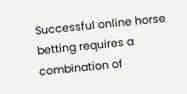Successful online horse betting requires a combination of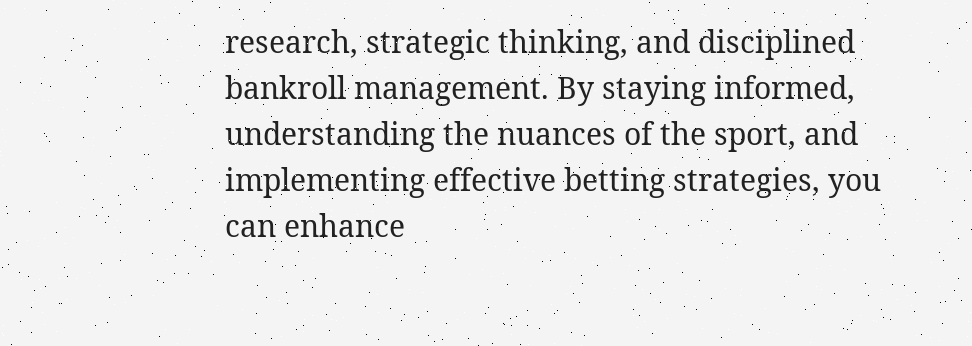research, strategic thinking, and disciplined bankroll management. By staying informed, understanding the nuances of the sport, and implementing effective betting strategies, you can enhance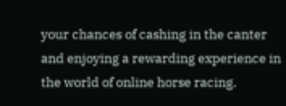your chances of cashing in the canter and enjoying a rewarding experience in the world of online horse racing.